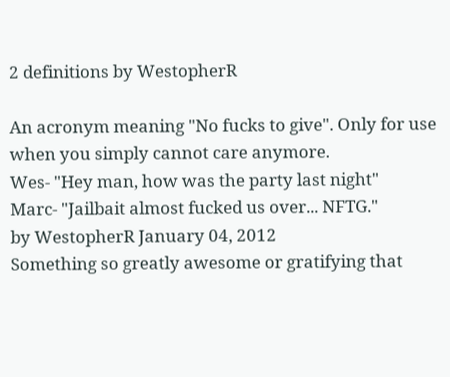2 definitions by WestopherR

An acronym meaning "No fucks to give". Only for use when you simply cannot care anymore.
Wes- "Hey man, how was the party last night"
Marc- "Jailbait almost fucked us over... NFTG."
by WestopherR January 04, 2012
Something so greatly awesome or gratifying that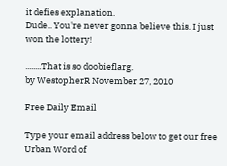it defies explanation.
Dude.. You're never gonna believe this. I just won the lottery!

........That is so doobieflarg.
by WestopherR November 27, 2010

Free Daily Email

Type your email address below to get our free Urban Word of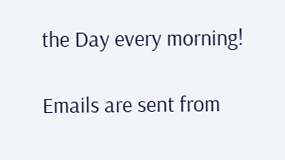the Day every morning!

Emails are sent from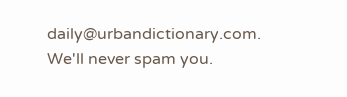daily@urbandictionary.com. We'll never spam you.